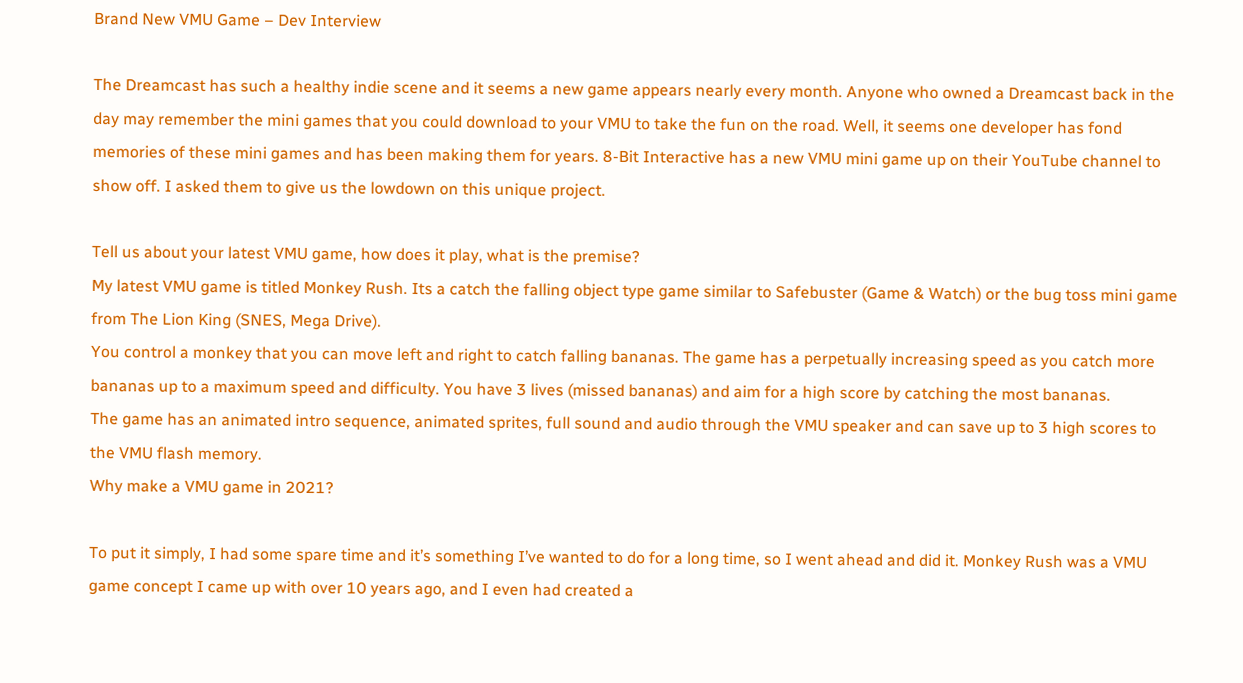Brand New VMU Game – Dev Interview

The Dreamcast has such a healthy indie scene and it seems a new game appears nearly every month. Anyone who owned a Dreamcast back in the day may remember the mini games that you could download to your VMU to take the fun on the road. Well, it seems one developer has fond memories of these mini games and has been making them for years. 8-Bit Interactive has a new VMU mini game up on their YouTube channel to show off. I asked them to give us the lowdown on this unique project.

Tell us about your latest VMU game, how does it play, what is the premise?
My latest VMU game is titled Monkey Rush. Its a catch the falling object type game similar to Safebuster (Game & Watch) or the bug toss mini game from The Lion King (SNES, Mega Drive).
You control a monkey that you can move left and right to catch falling bananas. The game has a perpetually increasing speed as you catch more bananas up to a maximum speed and difficulty. You have 3 lives (missed bananas) and aim for a high score by catching the most bananas.
The game has an animated intro sequence, animated sprites, full sound and audio through the VMU speaker and can save up to 3 high scores to the VMU flash memory.
Why make a VMU game in 2021?

To put it simply, I had some spare time and it’s something I’ve wanted to do for a long time, so I went ahead and did it. Monkey Rush was a VMU game concept I came up with over 10 years ago, and I even had created a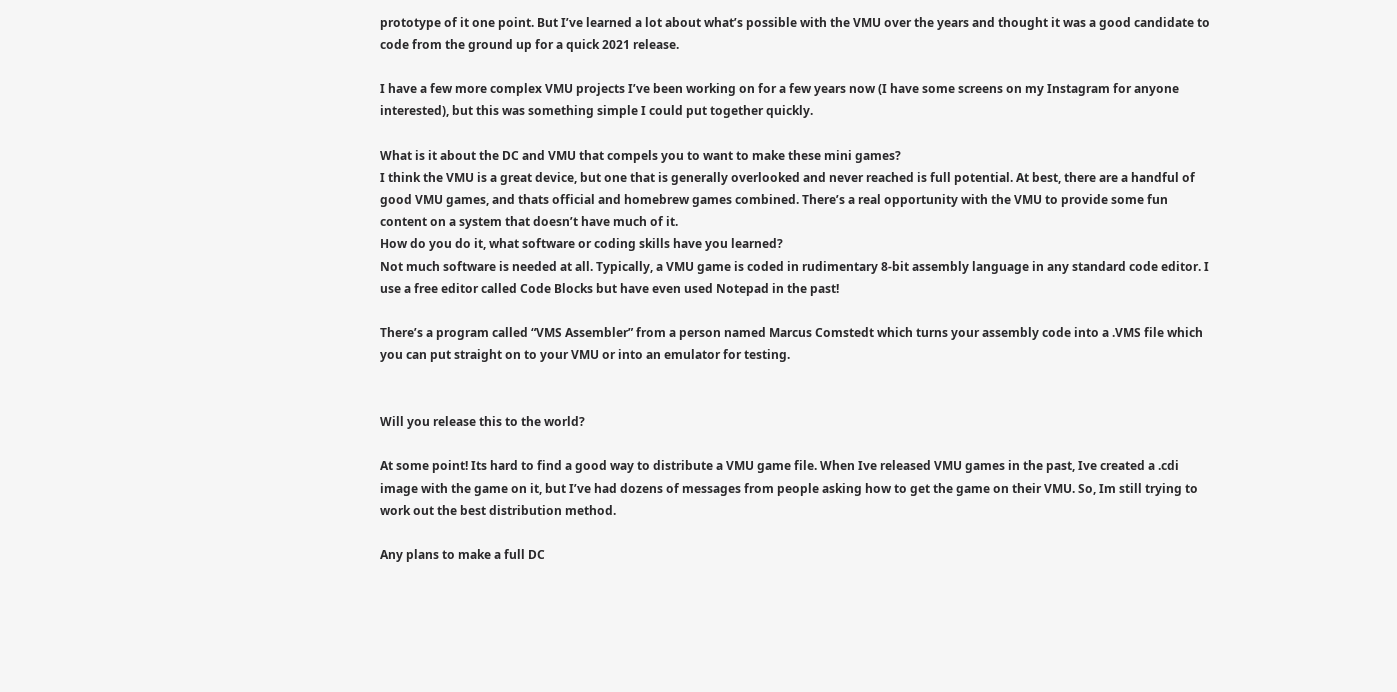prototype of it one point. But I’ve learned a lot about what’s possible with the VMU over the years and thought it was a good candidate to code from the ground up for a quick 2021 release.

I have a few more complex VMU projects I’ve been working on for a few years now (I have some screens on my Instagram for anyone interested), but this was something simple I could put together quickly.

What is it about the DC and VMU that compels you to want to make these mini games?
I think the VMU is a great device, but one that is generally overlooked and never reached is full potential. At best, there are a handful of good VMU games, and thats official and homebrew games combined. There’s a real opportunity with the VMU to provide some fun content on a system that doesn’t have much of it.
How do you do it, what software or coding skills have you learned?
Not much software is needed at all. Typically, a VMU game is coded in rudimentary 8-bit assembly language in any standard code editor. I use a free editor called Code Blocks but have even used Notepad in the past!

There’s a program called “VMS Assembler” from a person named Marcus Comstedt which turns your assembly code into a .VMS file which you can put straight on to your VMU or into an emulator for testing.


Will you release this to the world?

At some point! Its hard to find a good way to distribute a VMU game file. When Ive released VMU games in the past, Ive created a .cdi image with the game on it, but I’ve had dozens of messages from people asking how to get the game on their VMU. So, Im still trying to work out the best distribution method.

Any plans to make a full DC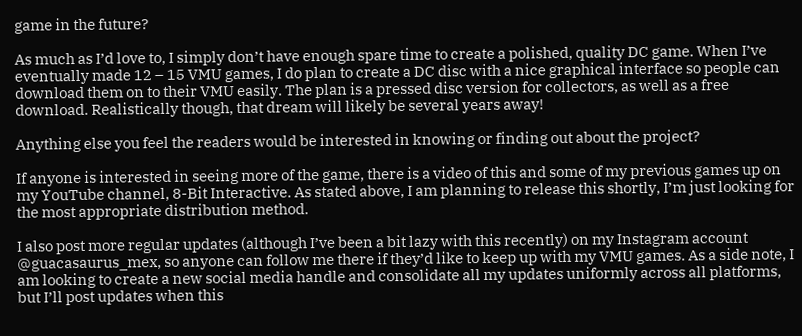game in the future?

As much as I’d love to, I simply don’t have enough spare time to create a polished, quality DC game. When I’ve eventually made 12 – 15 VMU games, I do plan to create a DC disc with a nice graphical interface so people can download them on to their VMU easily. The plan is a pressed disc version for collectors, as well as a free download. Realistically though, that dream will likely be several years away!

Anything else you feel the readers would be interested in knowing or finding out about the project?

If anyone is interested in seeing more of the game, there is a video of this and some of my previous games up on my YouTube channel, 8-Bit Interactive. As stated above, I am planning to release this shortly, I’m just looking for the most appropriate distribution method.

I also post more regular updates (although I’ve been a bit lazy with this recently) on my Instagram account @guacasaurus_mex, so anyone can follow me there if they’d like to keep up with my VMU games. As a side note, I am looking to create a new social media handle and consolidate all my updates uniformly across all platforms, but I’ll post updates when this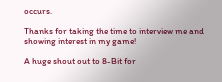occurs.

Thanks for taking the time to interview me and showing interest in my game!

A huge shout out to 8-Bit for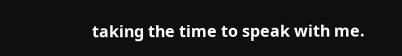taking the time to speak with me.